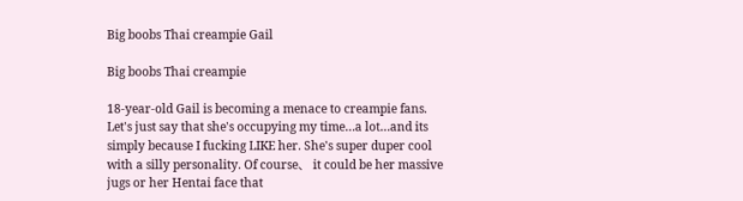Big boobs Thai creampie Gail

Big boobs Thai creampie

18-year-old Gail is becoming a menace to creampie fans. Let's just say that she's occupying my time…a lot…and its simply because I fucking LIKE her. She's super duper cool with a silly personality. Of course、 it could be her massive jugs or her Hentai face that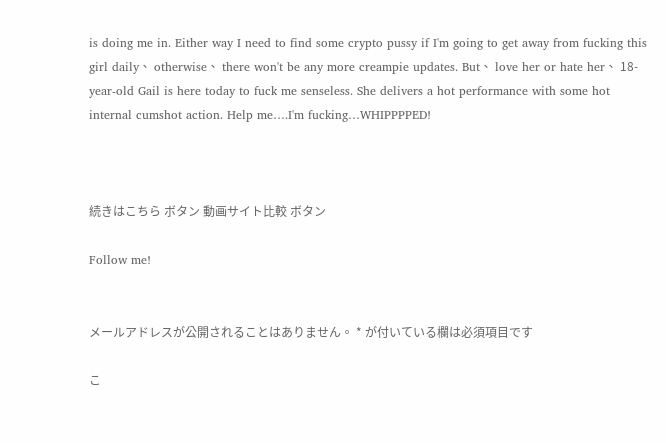is doing me in. Either way I need to find some crypto pussy if I'm going to get away from fucking this girl daily、 otherwise、 there won't be any more creampie updates. But、 love her or hate her、 18-year-old Gail is here today to fuck me senseless. She delivers a hot performance with some hot internal cumshot action. Help me….I'm fucking…WHIPPPPED!



続きはこちら ボタン 動画サイト比較 ボタン

Follow me!


メールアドレスが公開されることはありません。 * が付いている欄は必須項目です

こ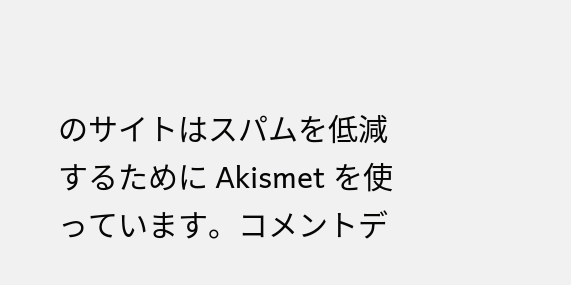のサイトはスパムを低減するために Akismet を使っています。コメントデ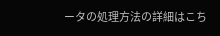ータの処理方法の詳細はこち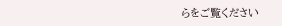らをご覧ください